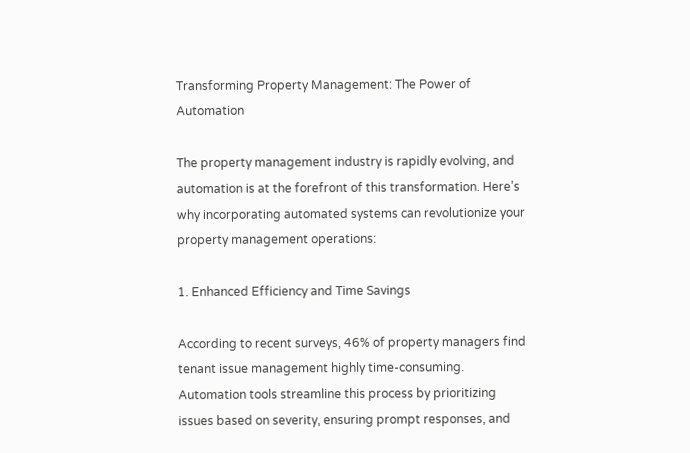Transforming Property Management: The Power of Automation

The property management industry is rapidly evolving, and automation is at the forefront of this transformation. Here’s why incorporating automated systems can revolutionize your property management operations:

1. Enhanced Efficiency and Time Savings

According to recent surveys, 46% of property managers find tenant issue management highly time-consuming. Automation tools streamline this process by prioritizing issues based on severity, ensuring prompt responses, and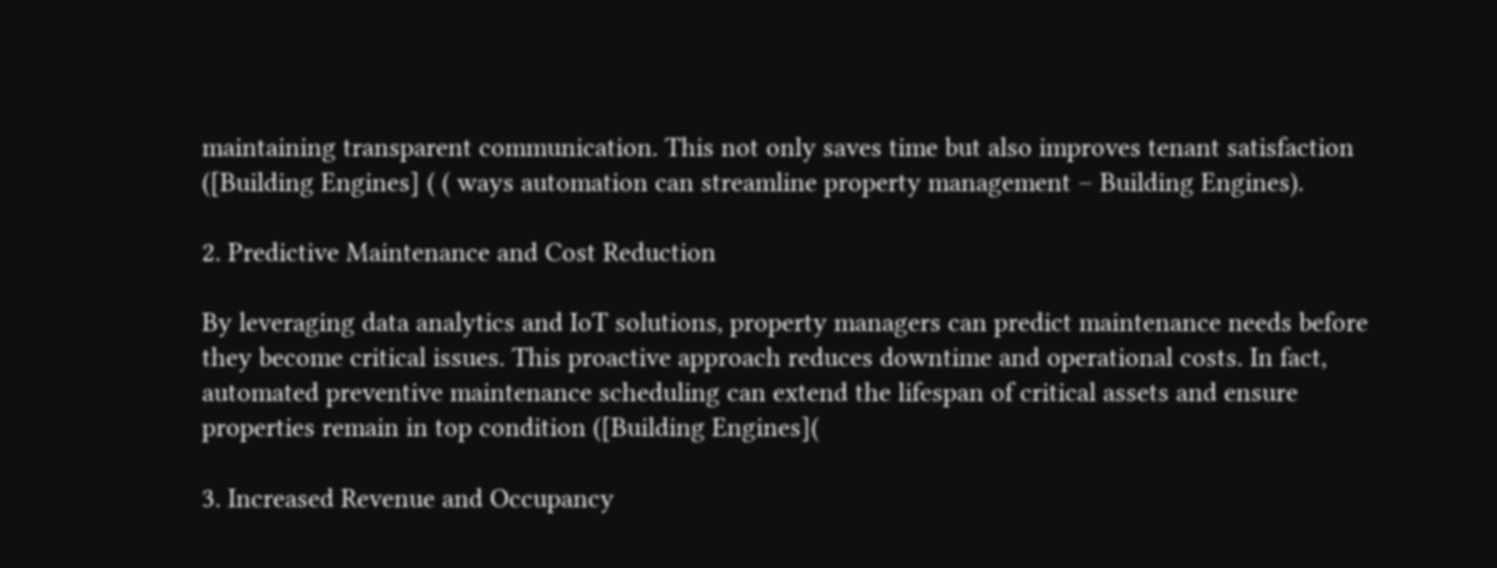maintaining transparent communication. This not only saves time but also improves tenant satisfaction ([Building Engines] ( ( ways automation can streamline property management – Building Engines).

2. Predictive Maintenance and Cost Reduction

By leveraging data analytics and IoT solutions, property managers can predict maintenance needs before they become critical issues. This proactive approach reduces downtime and operational costs. In fact, automated preventive maintenance scheduling can extend the lifespan of critical assets and ensure properties remain in top condition ([Building Engines](

3. Increased Revenue and Occupancy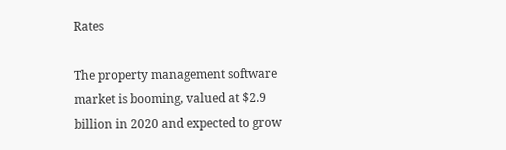Rates

The property management software market is booming, valued at $2.9 billion in 2020 and expected to grow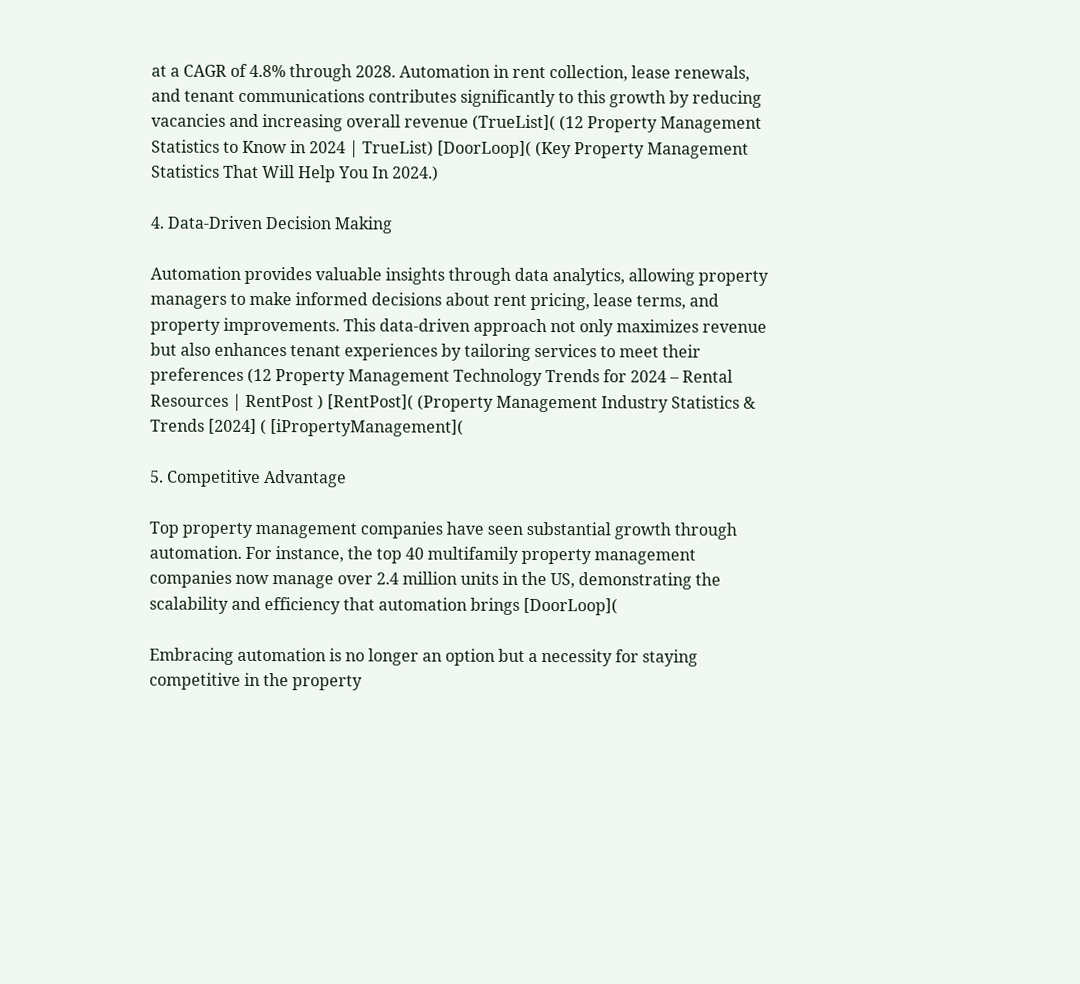at a CAGR of 4.8% through 2028. Automation in rent collection, lease renewals, and tenant communications contributes significantly to this growth by reducing vacancies and increasing overall revenue (TrueList]( (12 Property Management Statistics to Know in 2024 | TrueList) [DoorLoop]( (Key Property Management Statistics That Will Help You In 2024.)

4. Data-Driven Decision Making

Automation provides valuable insights through data analytics, allowing property managers to make informed decisions about rent pricing, lease terms, and property improvements. This data-driven approach not only maximizes revenue but also enhances tenant experiences by tailoring services to meet their preferences (12 Property Management Technology Trends for 2024 – Rental Resources | RentPost ) [RentPost]( (Property Management Industry Statistics & Trends [2024] ( [iPropertyManagement](

5. Competitive Advantage

Top property management companies have seen substantial growth through automation. For instance, the top 40 multifamily property management companies now manage over 2.4 million units in the US, demonstrating the scalability and efficiency that automation brings [DoorLoop](

Embracing automation is no longer an option but a necessity for staying competitive in the property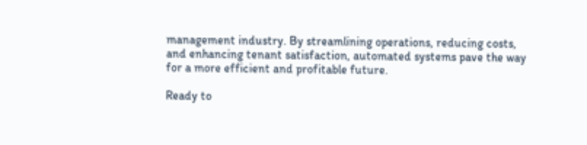management industry. By streamlining operations, reducing costs, and enhancing tenant satisfaction, automated systems pave the way for a more efficient and profitable future.

Ready to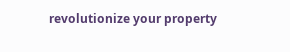revolutionize your property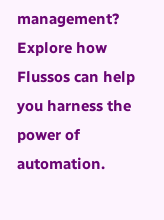management? Explore how Flussos can help you harness the power of automation.